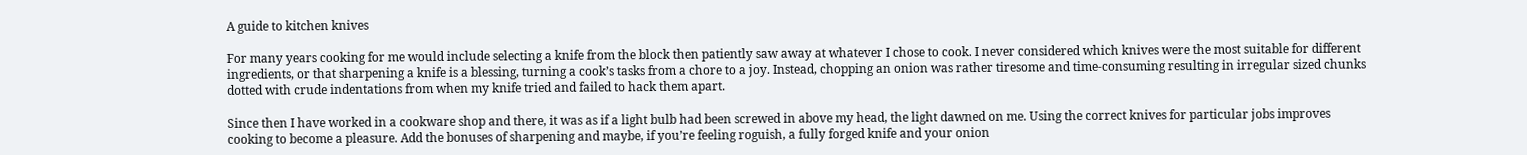A guide to kitchen knives

For many years cooking for me would include selecting a knife from the block then patiently saw away at whatever I chose to cook. I never considered which knives were the most suitable for different ingredients, or that sharpening a knife is a blessing, turning a cook’s tasks from a chore to a joy. Instead, chopping an onion was rather tiresome and time-consuming resulting in irregular sized chunks dotted with crude indentations from when my knife tried and failed to hack them apart.

Since then I have worked in a cookware shop and there, it was as if a light bulb had been screwed in above my head, the light dawned on me. Using the correct knives for particular jobs improves cooking to become a pleasure. Add the bonuses of sharpening and maybe, if you’re feeling roguish, a fully forged knife and your onion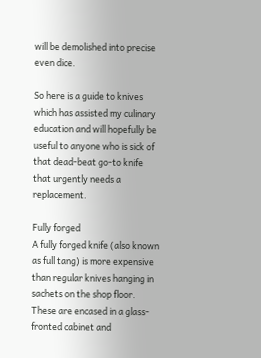will be demolished into precise even dice.

So here is a guide to knives which has assisted my culinary education and will hopefully be useful to anyone who is sick of that dead-beat go-to knife that urgently needs a replacement.

Fully forged
A fully forged knife (also known as full tang) is more expensive than regular knives hanging in sachets on the shop floor. These are encased in a glass-fronted cabinet and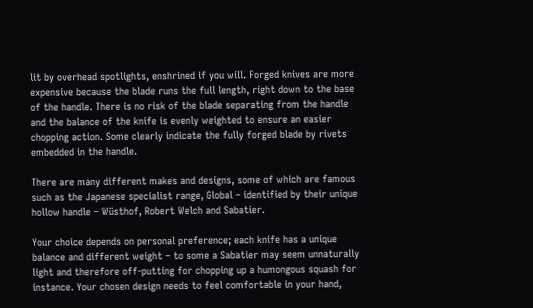lit by overhead spotlights, enshrined if you will. Forged knives are more expensive because the blade runs the full length, right down to the base of the handle. There is no risk of the blade separating from the handle and the balance of the knife is evenly weighted to ensure an easier chopping action. Some clearly indicate the fully forged blade by rivets embedded in the handle.

There are many different makes and designs, some of which are famous such as the Japanese specialist range, Global – identified by their unique hollow handle – Wüsthof, Robert Welch and Sabatier.

Your choice depends on personal preference; each knife has a unique balance and different weight – to some a Sabatier may seem unnaturally light and therefore off-putting for chopping up a humongous squash for instance. Your chosen design needs to feel comfortable in your hand,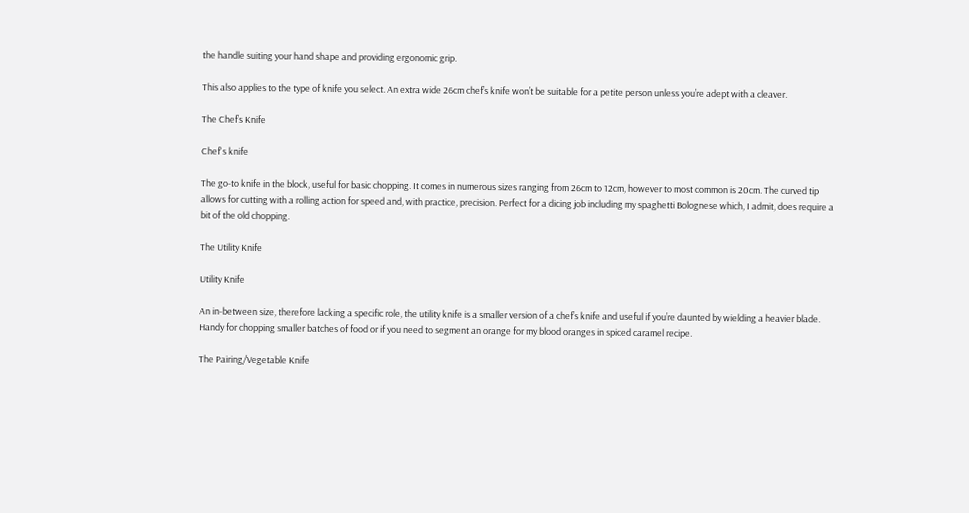the handle suiting your hand shape and providing ergonomic grip.

This also applies to the type of knife you select. An extra wide 26cm chef’s knife won’t be suitable for a petite person unless you’re adept with a cleaver.

The Chef’s Knife

Chef's knife

The go-to knife in the block, useful for basic chopping. It comes in numerous sizes ranging from 26cm to 12cm, however to most common is 20cm. The curved tip allows for cutting with a rolling action for speed and, with practice, precision. Perfect for a dicing job including my spaghetti Bolognese which, I admit, does require a bit of the old chopping.

The Utility Knife

Utility Knife

An in-between size, therefore lacking a specific role, the utility knife is a smaller version of a chef’s knife and useful if you’re daunted by wielding a heavier blade. Handy for chopping smaller batches of food or if you need to segment an orange for my blood oranges in spiced caramel recipe.

The Pairing/Vegetable Knife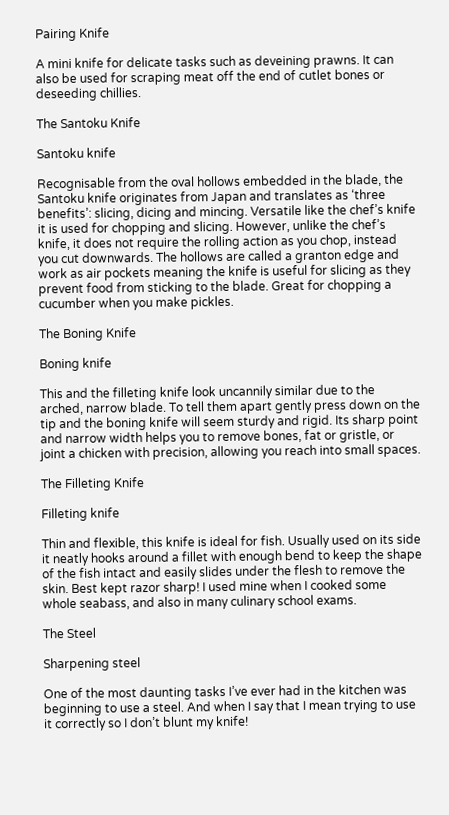Pairing Knife

A mini knife for delicate tasks such as deveining prawns. It can also be used for scraping meat off the end of cutlet bones or deseeding chillies.

The Santoku Knife

Santoku knife

Recognisable from the oval hollows embedded in the blade, the Santoku knife originates from Japan and translates as ‘three benefits’: slicing, dicing and mincing. Versatile like the chef’s knife it is used for chopping and slicing. However, unlike the chef’s knife, it does not require the rolling action as you chop, instead you cut downwards. The hollows are called a granton edge and work as air pockets meaning the knife is useful for slicing as they prevent food from sticking to the blade. Great for chopping a cucumber when you make pickles.

The Boning Knife

Boning knife

This and the filleting knife look uncannily similar due to the arched, narrow blade. To tell them apart gently press down on the tip and the boning knife will seem sturdy and rigid. Its sharp point and narrow width helps you to remove bones, fat or gristle, or joint a chicken with precision, allowing you reach into small spaces.

The Filleting Knife

Filleting knife

Thin and flexible, this knife is ideal for fish. Usually used on its side it neatly hooks around a fillet with enough bend to keep the shape of the fish intact and easily slides under the flesh to remove the skin. Best kept razor sharp! I used mine when I cooked some whole seabass, and also in many culinary school exams.

The Steel

Sharpening steel

One of the most daunting tasks I’ve ever had in the kitchen was beginning to use a steel. And when I say that I mean trying to use it correctly so I don’t blunt my knife!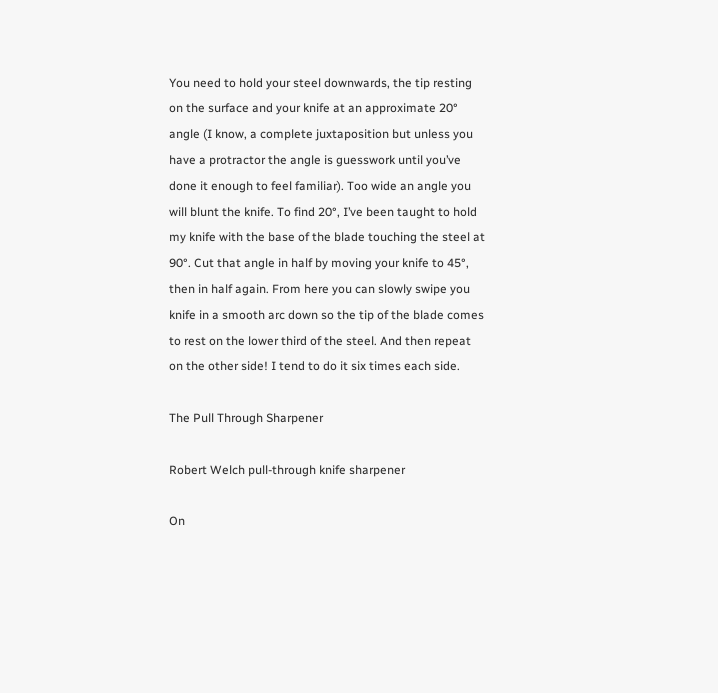You need to hold your steel downwards, the tip resting on the surface and your knife at an approximate 20° angle (I know, a complete juxtaposition but unless you have a protractor the angle is guesswork until you’ve done it enough to feel familiar). Too wide an angle you will blunt the knife. To find 20°, I’ve been taught to hold my knife with the base of the blade touching the steel at 90°. Cut that angle in half by moving your knife to 45°, then in half again. From here you can slowly swipe you knife in a smooth arc down so the tip of the blade comes to rest on the lower third of the steel. And then repeat on the other side! I tend to do it six times each side.

The Pull Through Sharpener

Robert Welch pull-through knife sharpener

On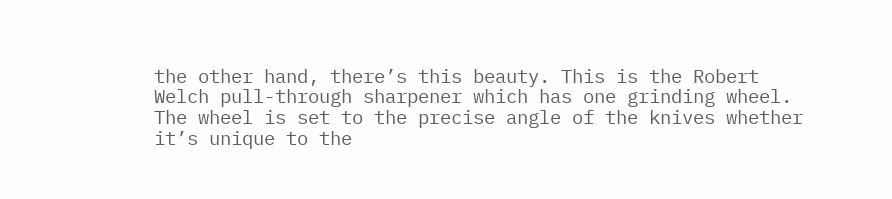the other hand, there’s this beauty. This is the Robert Welch pull-through sharpener which has one grinding wheel. The wheel is set to the precise angle of the knives whether it’s unique to the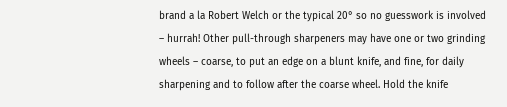brand a la Robert Welch or the typical 20° so no guesswork is involved – hurrah! Other pull-through sharpeners may have one or two grinding wheels – coarse, to put an edge on a blunt knife, and fine, for daily sharpening and to follow after the coarse wheel. Hold the knife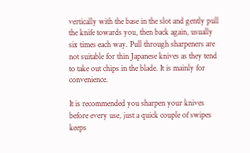vertically with the base in the slot and gently pull the knife towards you, then back again, usually six times each way. Pull through sharpeners are not suitable for thin Japanese knives as they tend to take out chips in the blade. It is mainly for convenience.

It is recommended you sharpen your knives before every use, just a quick couple of swipes keeps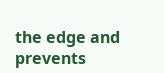the edge and prevents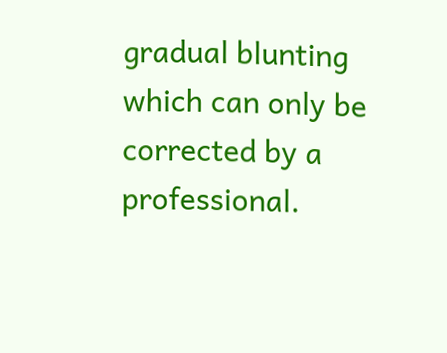gradual blunting which can only be corrected by a professional.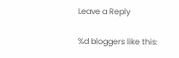Leave a Reply

%d bloggers like this: